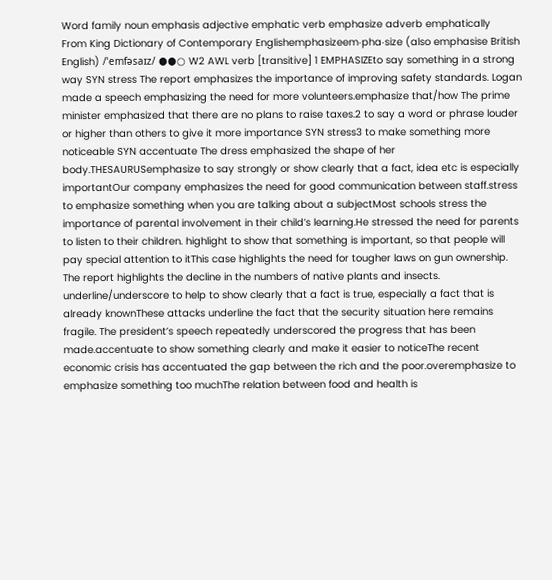Word family noun emphasis adjective emphatic verb emphasize adverb emphatically
From King Dictionary of Contemporary Englishemphasizeem‧pha‧size (also emphasise British English) /ˈemfəsaɪz/ ●●○ W2 AWL verb [transitive] 1 EMPHASIZEto say something in a strong way SYN stress The report emphasizes the importance of improving safety standards. Logan made a speech emphasizing the need for more volunteers.emphasize that/how The prime minister emphasized that there are no plans to raise taxes.2 to say a word or phrase louder or higher than others to give it more importance SYN stress3 to make something more noticeable SYN accentuate The dress emphasized the shape of her body.THESAURUSemphasize to say strongly or show clearly that a fact, idea etc is especially importantOur company emphasizes the need for good communication between staff.stress to emphasize something when you are talking about a subjectMost schools stress the importance of parental involvement in their child’s learning.He stressed the need for parents to listen to their children. highlight to show that something is important, so that people will pay special attention to itThis case highlights the need for tougher laws on gun ownership. The report highlights the decline in the numbers of native plants and insects. underline/underscore to help to show clearly that a fact is true, especially a fact that is already knownThese attacks underline the fact that the security situation here remains fragile. The president’s speech repeatedly underscored the progress that has been made.accentuate to show something clearly and make it easier to noticeThe recent economic crisis has accentuated the gap between the rich and the poor.overemphasize to emphasize something too muchThe relation between food and health is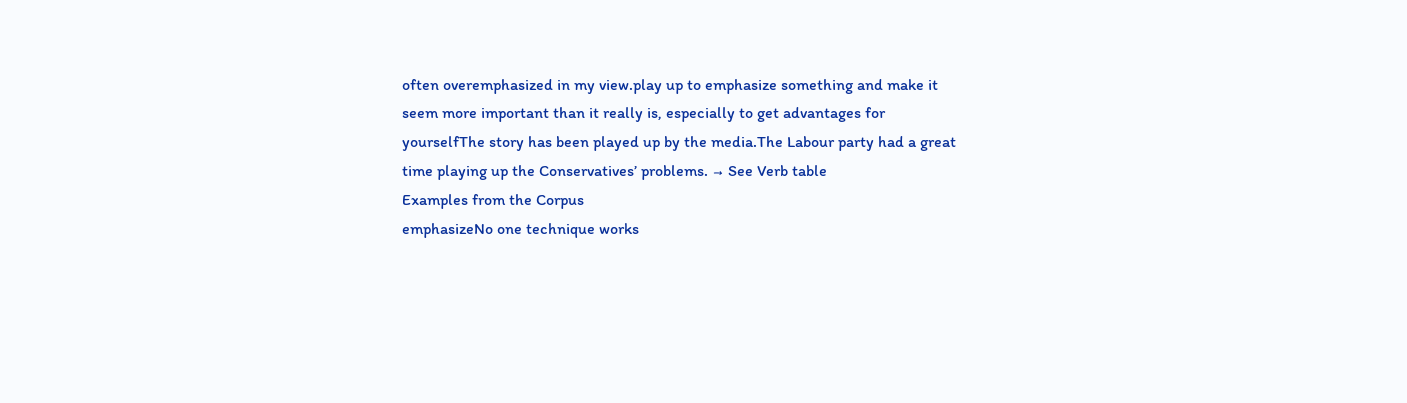often overemphasized in my view.play up to emphasize something and make it seem more important than it really is, especially to get advantages for yourselfThe story has been played up by the media.The Labour party had a great time playing up the Conservatives’ problems. → See Verb table
Examples from the Corpus
emphasizeNo one technique works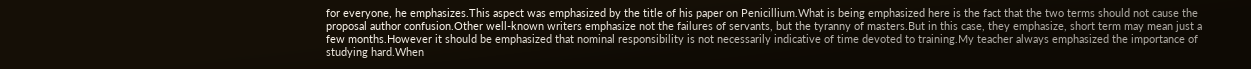for everyone, he emphasizes.This aspect was emphasized by the title of his paper on Penicillium.What is being emphasized here is the fact that the two terms should not cause the proposal author confusion.Other well-known writers emphasize not the failures of servants, but the tyranny of masters.But in this case, they emphasize, short term may mean just a few months.However it should be emphasized that nominal responsibility is not necessarily indicative of time devoted to training.My teacher always emphasized the importance of studying hard.When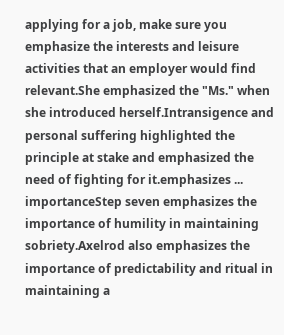applying for a job, make sure you emphasize the interests and leisure activities that an employer would find relevant.She emphasized the "Ms." when she introduced herself.Intransigence and personal suffering highlighted the principle at stake and emphasized the need of fighting for it.emphasizes ... importanceStep seven emphasizes the importance of humility in maintaining sobriety.Axelrod also emphasizes the importance of predictability and ritual in maintaining a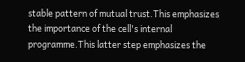stable pattern of mutual trust.This emphasizes the importance of the cell's internal programme.This latter step emphasizes the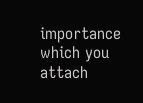importance which you attach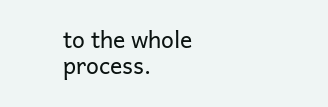to the whole process.